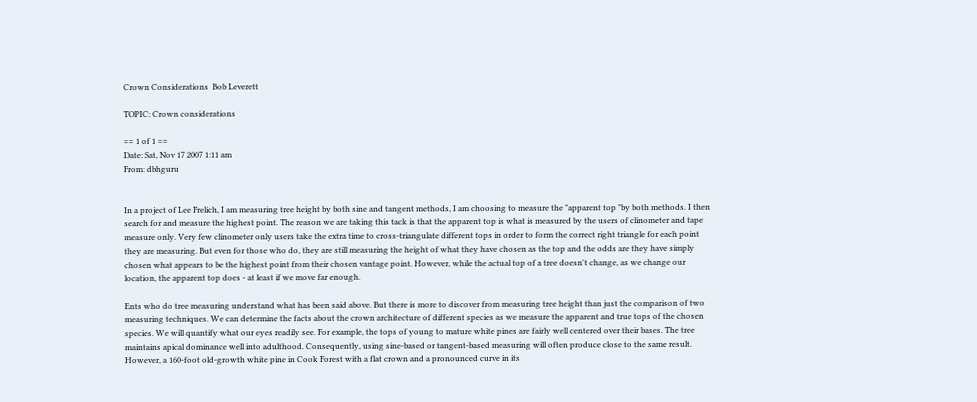Crown Considerations  Bob Leverett

TOPIC: Crown considerations

== 1 of 1 ==
Date: Sat, Nov 17 2007 1:11 am
From: dbhguru


In a project of Lee Frelich, I am measuring tree height by both sine and tangent methods, I am choosing to measure the "apparent top "by both methods. I then search for and measure the highest point. The reason we are taking this tack is that the apparent top is what is measured by the users of clinometer and tape measure only. Very few clinometer only users take the extra time to cross-triangulate different tops in order to form the correct right triangle for each point they are measuring. But even for those who do, they are still measuring the height of what they have chosen as the top and the odds are they have simply chosen what appears to be the highest point from their chosen vantage point. However, while the actual top of a tree doesn't change, as we change our location, the apparent top does - at least if we move far enough.

Ents who do tree measuring understand what has been said above. But there is more to discover from measuring tree height than just the comparison of two measuring techniques. We can determine the facts about the crown architecture of different species as we measure the apparent and true tops of the chosen species. We will quantify what our eyes readily see. For example, the tops of young to mature white pines are fairly well centered over their bases. The tree maintains apical dominance well into adulthood. Consequently, using sine-based or tangent-based measuring will often produce close to the same result. However, a 160-foot old-growth white pine in Cook Forest with a flat crown and a pronounced curve in its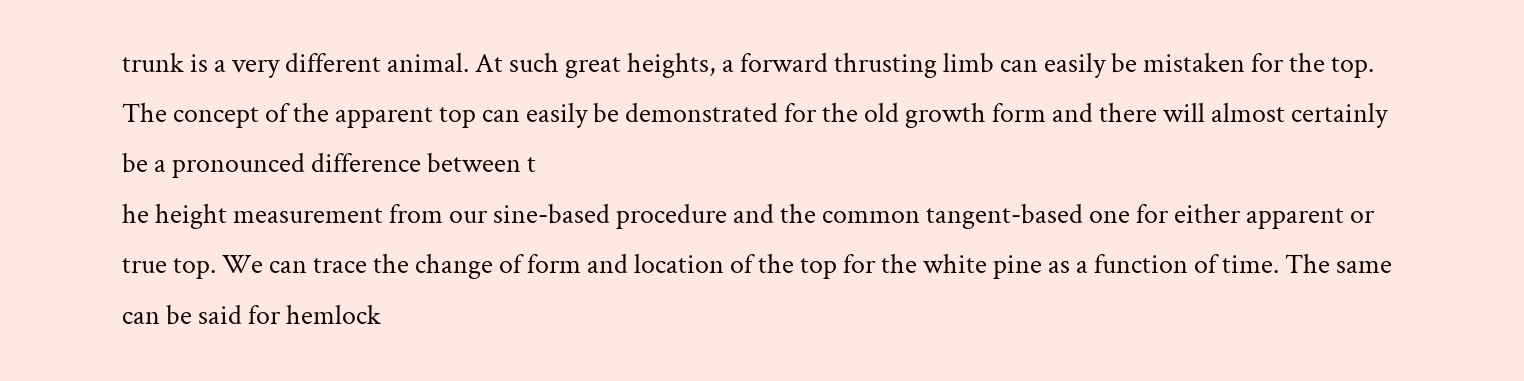trunk is a very different animal. At such great heights, a forward thrusting limb can easily be mistaken for the top. The concept of the apparent top can easily be demonstrated for the old growth form and there will almost certainly be a pronounced difference between t
he height measurement from our sine-based procedure and the common tangent-based one for either apparent or true top. We can trace the change of form and location of the top for the white pine as a function of time. The same can be said for hemlock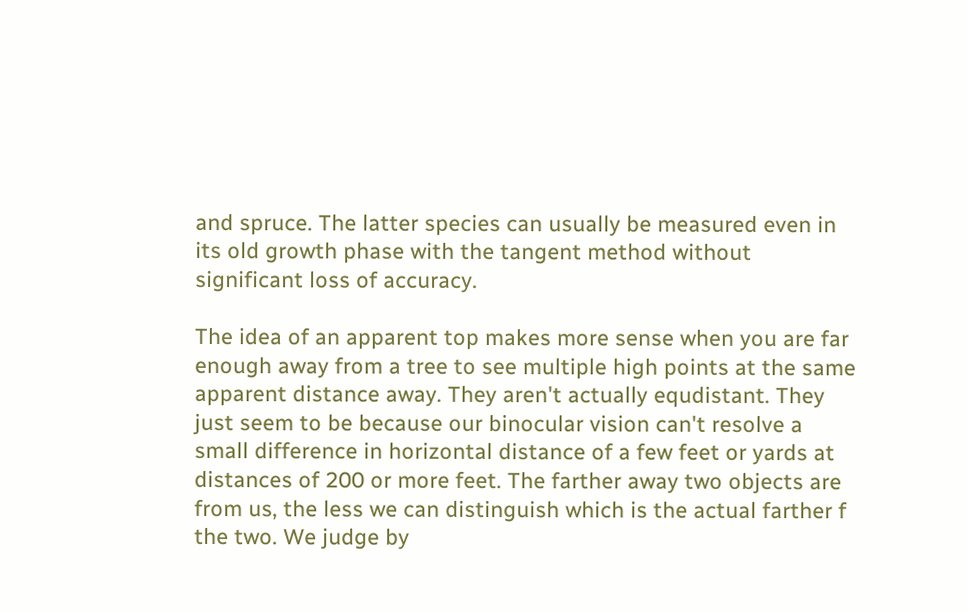and spruce. The latter species can usually be measured even in its old growth phase with the tangent method without significant loss of accuracy.

The idea of an apparent top makes more sense when you are far enough away from a tree to see multiple high points at the same apparent distance away. They aren't actually equdistant. They just seem to be because our binocular vision can't resolve a small difference in horizontal distance of a few feet or yards at distances of 200 or more feet. The farther away two objects are from us, the less we can distinguish which is the actual farther f the two. We judge by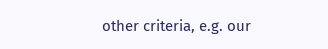other criteria, e.g. our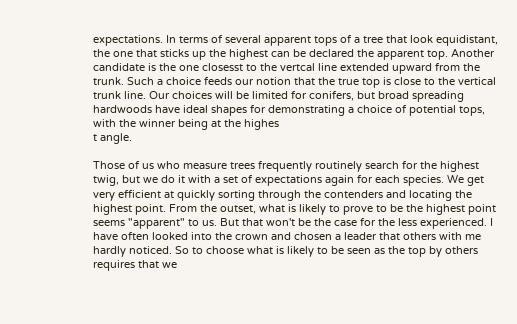expectations. In terms of several apparent tops of a tree that look equidistant, the one that sticks up the highest can be declared the apparent top. Another candidate is the one closesst to the vertcal line extended upward from the trunk. Such a choice feeds our notion that the true top is close to the vertical trunk line. Our choices will be limited for conifers, but broad spreading hardwoods have ideal shapes for demonstrating a choice of potential tops, with the winner being at the highes
t angle.

Those of us who measure trees frequently routinely search for the highest twig, but we do it with a set of expectations again for each species. We get very efficient at quickly sorting through the contenders and locating the highest point. From the outset, what is likely to prove to be the highest point seems "apparent" to us. But that won't be the case for the less experienced. I have often looked into the crown and chosen a leader that others with me hardly noticed. So to choose what is likely to be seen as the top by others requires that we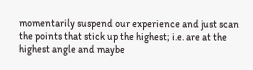momentarily suspend our experience and just scan the points that stick up the highest; i.e. are at the highest angle and maybe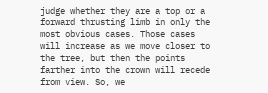judge whether they are a top or a forward thrusting limb in only the most obvious cases. Those cases will increase as we move closer to the tree, but then the points farther into the crown will recede from view. So, we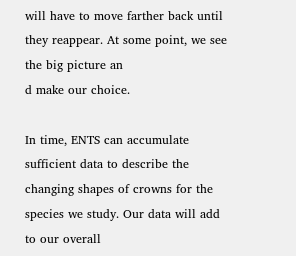will have to move farther back until they reappear. At some point, we see the big picture an
d make our choice.

In time, ENTS can accumulate sufficient data to describe the changing shapes of crowns for the species we study. Our data will add to our overall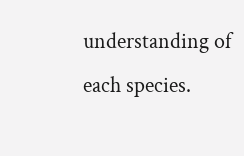understanding of each species.